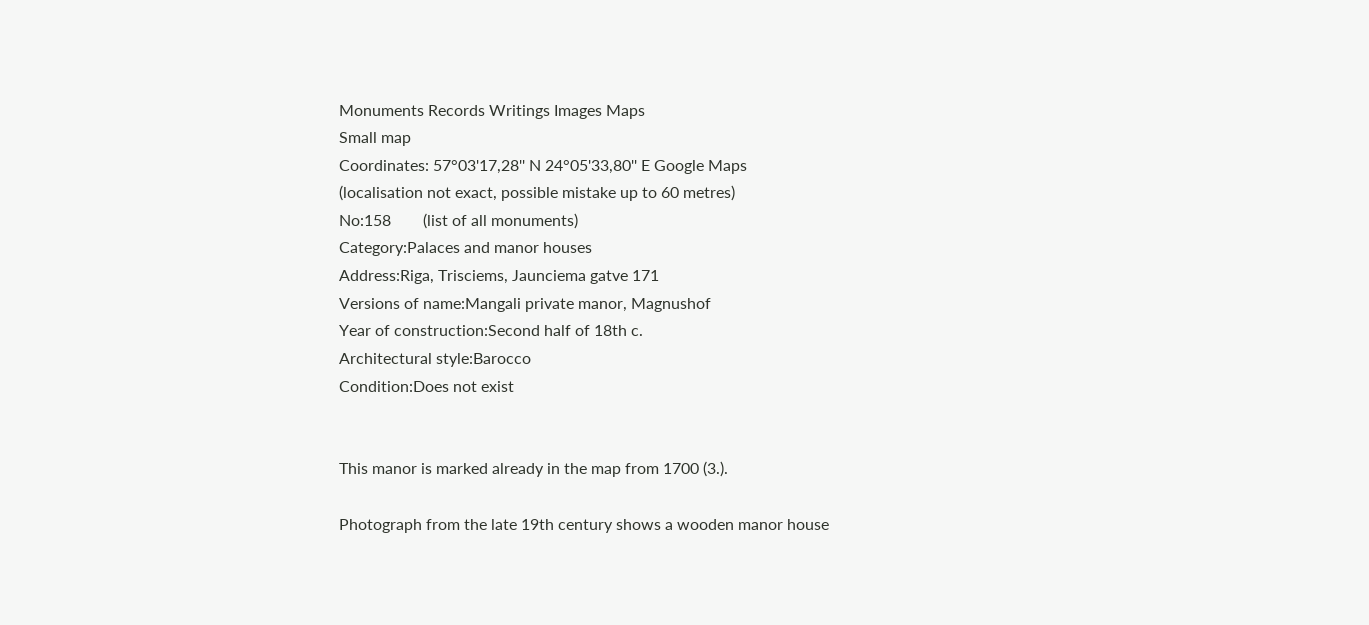Monuments Records Writings Images Maps
Small map
Coordinates: 57°03'17,28'' N 24°05'33,80'' E Google Maps
(localisation not exact, possible mistake up to 60 metres)
No:158        (list of all monuments)
Category:Palaces and manor houses
Address:Riga, Trisciems, Jaunciema gatve 171
Versions of name:Mangali private manor, Magnushof
Year of construction:Second half of 18th c.
Architectural style:Barocco
Condition:Does not exist


This manor is marked already in the map from 1700 (3.).

Photograph from the late 19th century shows a wooden manor house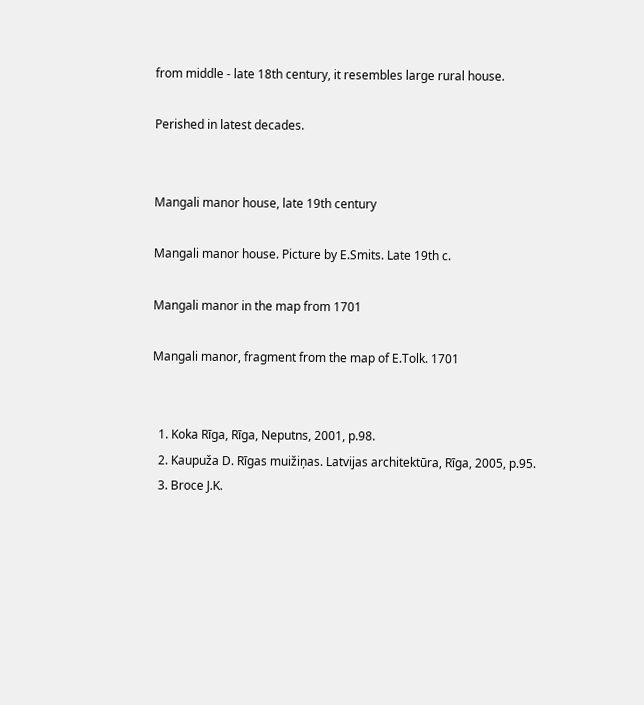from middle - late 18th century, it resembles large rural house.

Perished in latest decades.


Mangali manor house, late 19th century

Mangali manor house. Picture by E.Smits. Late 19th c.

Mangali manor in the map from 1701

Mangali manor, fragment from the map of E.Tolk. 1701


  1. Koka Rīga, Rīga, Neputns, 2001, p.98.
  2. Kaupuža D. Rīgas muižiņas. Latvijas architektūra, Rīga, 2005, p.95.
  3. Broce J.K.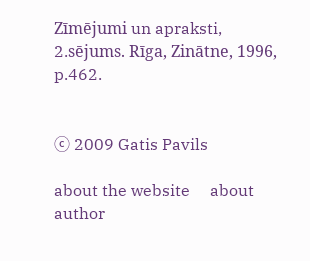Zīmējumi un apraksti, 2.sējums. Rīga, Zinātne, 1996, p.462.


ⓒ 2009 Gatis Pavils

about the website     about author